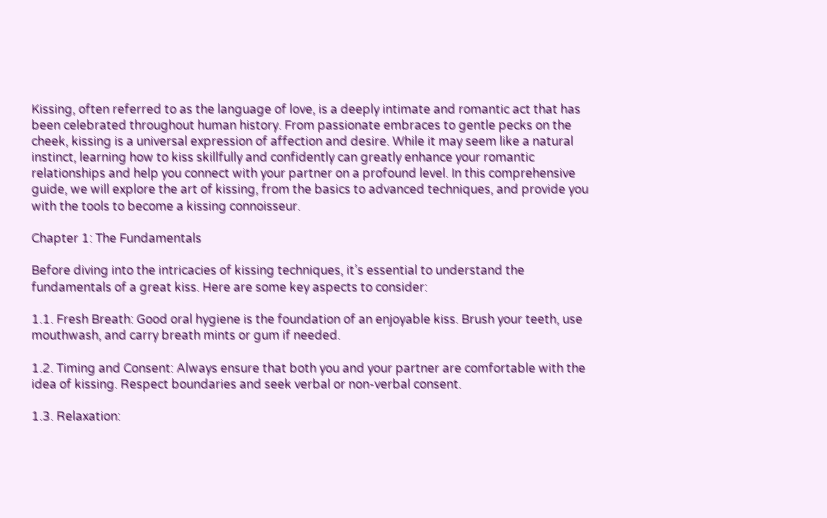Kissing, often referred to as the language of love, is a deeply intimate and romantic act that has been celebrated throughout human history. From passionate embraces to gentle pecks on the cheek, kissing is a universal expression of affection and desire. While it may seem like a natural instinct, learning how to kiss skillfully and confidently can greatly enhance your romantic relationships and help you connect with your partner on a profound level. In this comprehensive guide, we will explore the art of kissing, from the basics to advanced techniques, and provide you with the tools to become a kissing connoisseur.

Chapter 1: The Fundamentals

Before diving into the intricacies of kissing techniques, it’s essential to understand the fundamentals of a great kiss. Here are some key aspects to consider:

1.1. Fresh Breath: Good oral hygiene is the foundation of an enjoyable kiss. Brush your teeth, use mouthwash, and carry breath mints or gum if needed.

1.2. Timing and Consent: Always ensure that both you and your partner are comfortable with the idea of kissing. Respect boundaries and seek verbal or non-verbal consent.

1.3. Relaxation: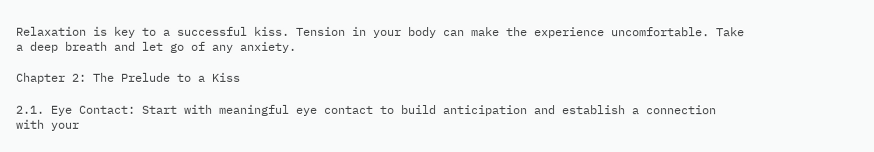Relaxation is key to a successful kiss. Tension in your body can make the experience uncomfortable. Take a deep breath and let go of any anxiety.

Chapter 2: The Prelude to a Kiss

2.1. Eye Contact: Start with meaningful eye contact to build anticipation and establish a connection with your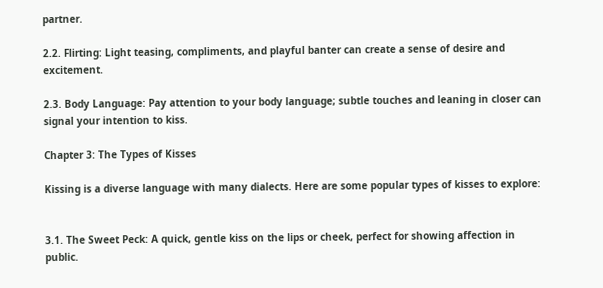partner.

2.2. Flirting: Light teasing, compliments, and playful banter can create a sense of desire and excitement.

2.3. Body Language: Pay attention to your body language; subtle touches and leaning in closer can signal your intention to kiss.

Chapter 3: The Types of Kisses

Kissing is a diverse language with many dialects. Here are some popular types of kisses to explore:


3.1. The Sweet Peck: A quick, gentle kiss on the lips or cheek, perfect for showing affection in public.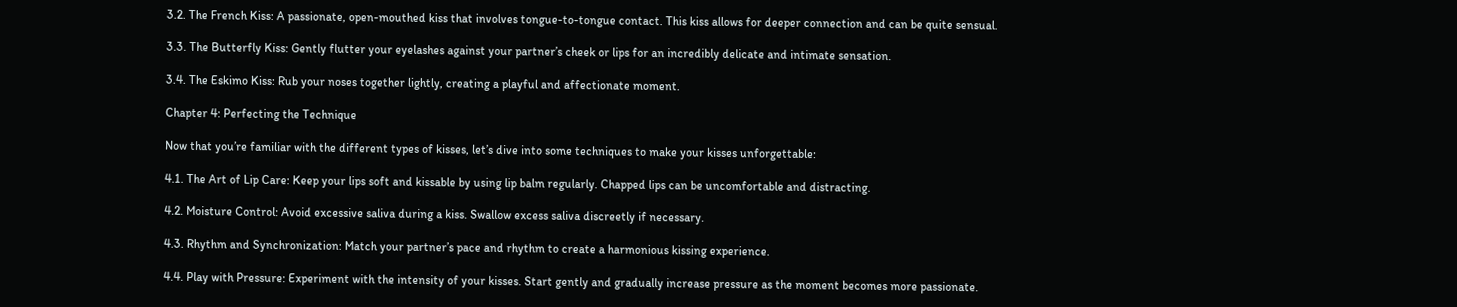3.2. The French Kiss: A passionate, open-mouthed kiss that involves tongue-to-tongue contact. This kiss allows for deeper connection and can be quite sensual.

3.3. The Butterfly Kiss: Gently flutter your eyelashes against your partner’s cheek or lips for an incredibly delicate and intimate sensation.

3.4. The Eskimo Kiss: Rub your noses together lightly, creating a playful and affectionate moment.

Chapter 4: Perfecting the Technique

Now that you’re familiar with the different types of kisses, let’s dive into some techniques to make your kisses unforgettable:

4.1. The Art of Lip Care: Keep your lips soft and kissable by using lip balm regularly. Chapped lips can be uncomfortable and distracting.

4.2. Moisture Control: Avoid excessive saliva during a kiss. Swallow excess saliva discreetly if necessary.

4.3. Rhythm and Synchronization: Match your partner’s pace and rhythm to create a harmonious kissing experience.

4.4. Play with Pressure: Experiment with the intensity of your kisses. Start gently and gradually increase pressure as the moment becomes more passionate.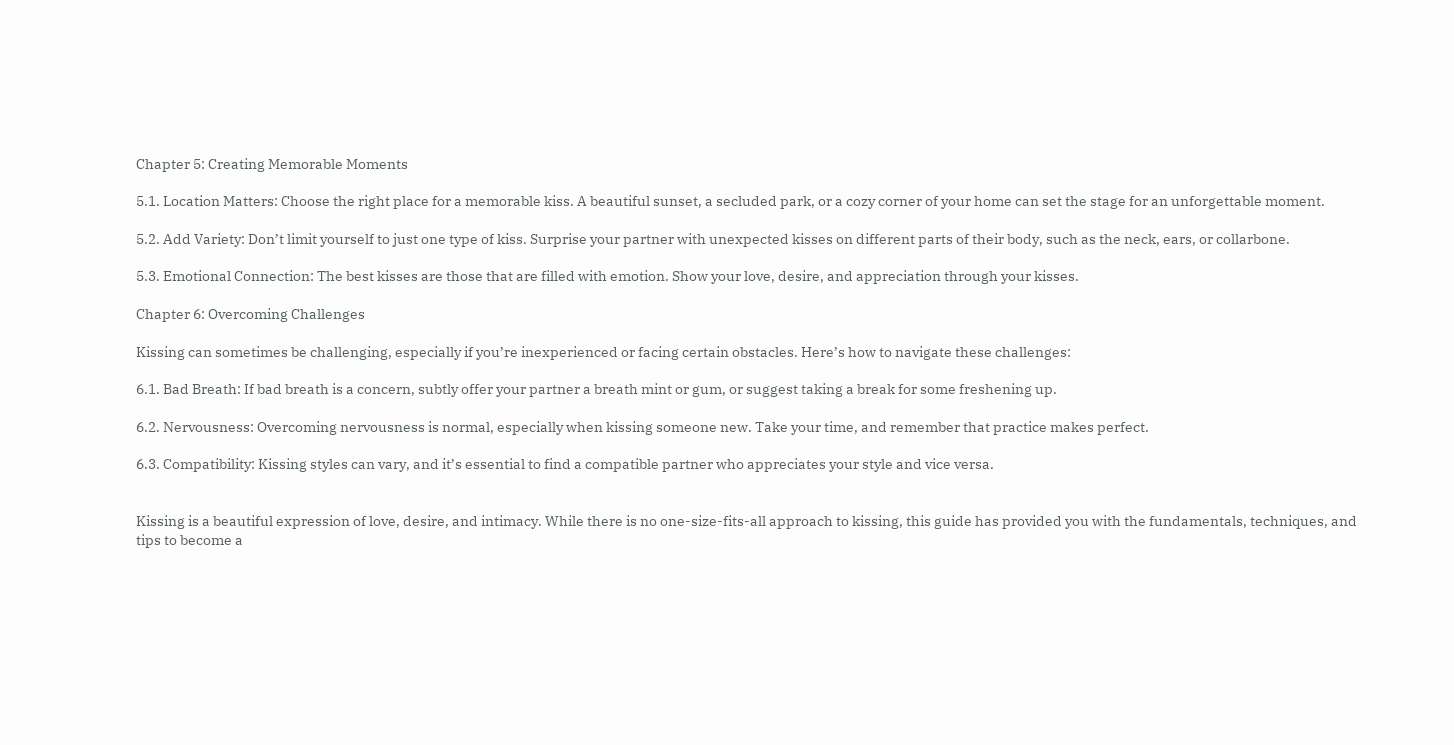Chapter 5: Creating Memorable Moments

5.1. Location Matters: Choose the right place for a memorable kiss. A beautiful sunset, a secluded park, or a cozy corner of your home can set the stage for an unforgettable moment.

5.2. Add Variety: Don’t limit yourself to just one type of kiss. Surprise your partner with unexpected kisses on different parts of their body, such as the neck, ears, or collarbone.

5.3. Emotional Connection: The best kisses are those that are filled with emotion. Show your love, desire, and appreciation through your kisses.

Chapter 6: Overcoming Challenges

Kissing can sometimes be challenging, especially if you’re inexperienced or facing certain obstacles. Here’s how to navigate these challenges:

6.1. Bad Breath: If bad breath is a concern, subtly offer your partner a breath mint or gum, or suggest taking a break for some freshening up.

6.2. Nervousness: Overcoming nervousness is normal, especially when kissing someone new. Take your time, and remember that practice makes perfect.

6.3. Compatibility: Kissing styles can vary, and it’s essential to find a compatible partner who appreciates your style and vice versa.


Kissing is a beautiful expression of love, desire, and intimacy. While there is no one-size-fits-all approach to kissing, this guide has provided you with the fundamentals, techniques, and tips to become a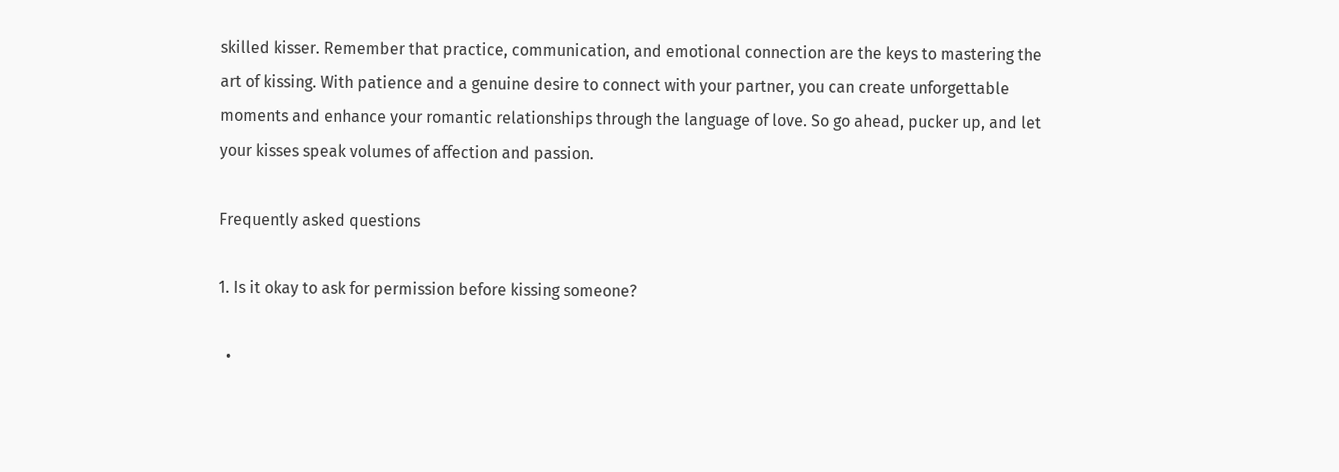skilled kisser. Remember that practice, communication, and emotional connection are the keys to mastering the art of kissing. With patience and a genuine desire to connect with your partner, you can create unforgettable moments and enhance your romantic relationships through the language of love. So go ahead, pucker up, and let your kisses speak volumes of affection and passion.

Frequently asked questions

1. Is it okay to ask for permission before kissing someone?

  •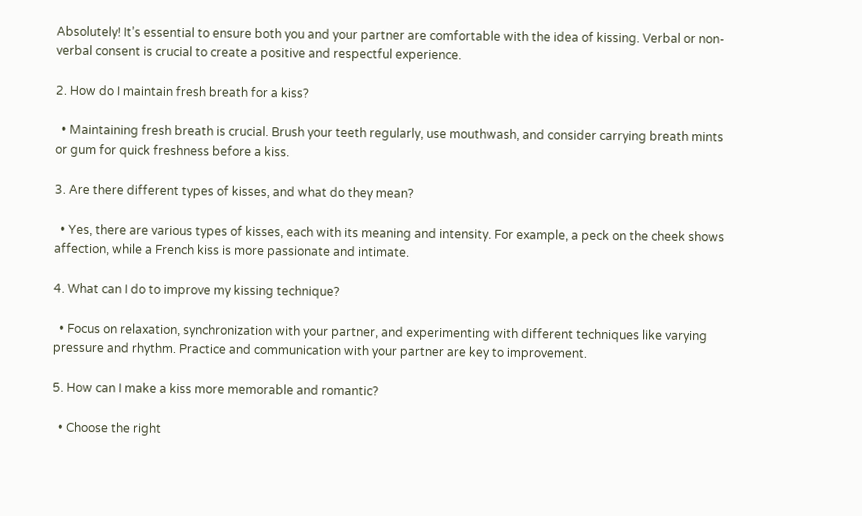Absolutely! It’s essential to ensure both you and your partner are comfortable with the idea of kissing. Verbal or non-verbal consent is crucial to create a positive and respectful experience.

2. How do I maintain fresh breath for a kiss?

  • Maintaining fresh breath is crucial. Brush your teeth regularly, use mouthwash, and consider carrying breath mints or gum for quick freshness before a kiss.

3. Are there different types of kisses, and what do they mean?

  • Yes, there are various types of kisses, each with its meaning and intensity. For example, a peck on the cheek shows affection, while a French kiss is more passionate and intimate.

4. What can I do to improve my kissing technique?

  • Focus on relaxation, synchronization with your partner, and experimenting with different techniques like varying pressure and rhythm. Practice and communication with your partner are key to improvement.

5. How can I make a kiss more memorable and romantic?

  • Choose the right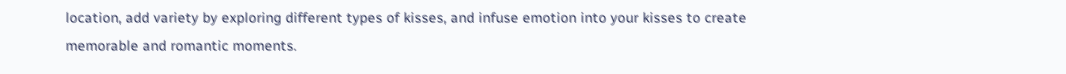location, add variety by exploring different types of kisses, and infuse emotion into your kisses to create memorable and romantic moments.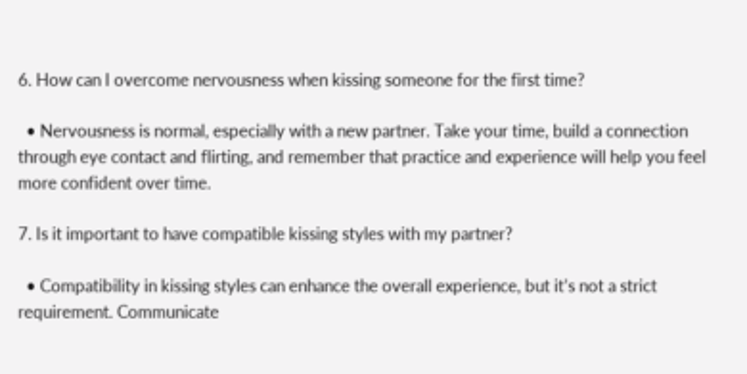6. How can I overcome nervousness when kissing someone for the first time?

  • Nervousness is normal, especially with a new partner. Take your time, build a connection through eye contact and flirting, and remember that practice and experience will help you feel more confident over time.

7. Is it important to have compatible kissing styles with my partner?

  • Compatibility in kissing styles can enhance the overall experience, but it’s not a strict requirement. Communicate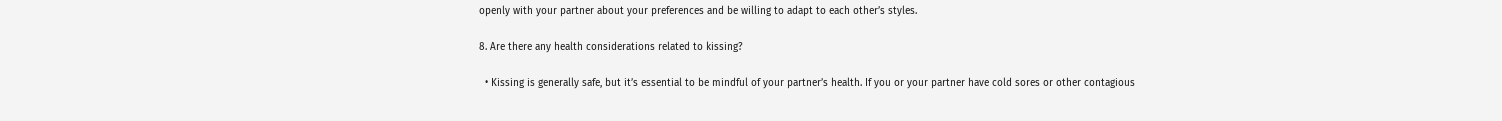openly with your partner about your preferences and be willing to adapt to each other’s styles.

8. Are there any health considerations related to kissing?

  • Kissing is generally safe, but it’s essential to be mindful of your partner’s health. If you or your partner have cold sores or other contagious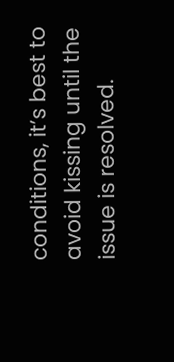conditions, it’s best to avoid kissing until the issue is resolved.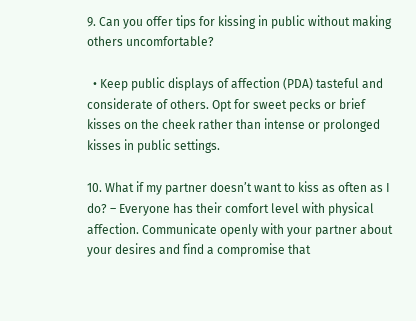9. Can you offer tips for kissing in public without making others uncomfortable?

  • Keep public displays of affection (PDA) tasteful and considerate of others. Opt for sweet pecks or brief kisses on the cheek rather than intense or prolonged kisses in public settings.

10. What if my partner doesn’t want to kiss as often as I do? – Everyone has their comfort level with physical affection. Communicate openly with your partner about your desires and find a compromise that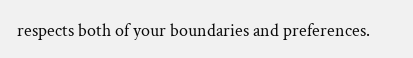respects both of your boundaries and preferences.